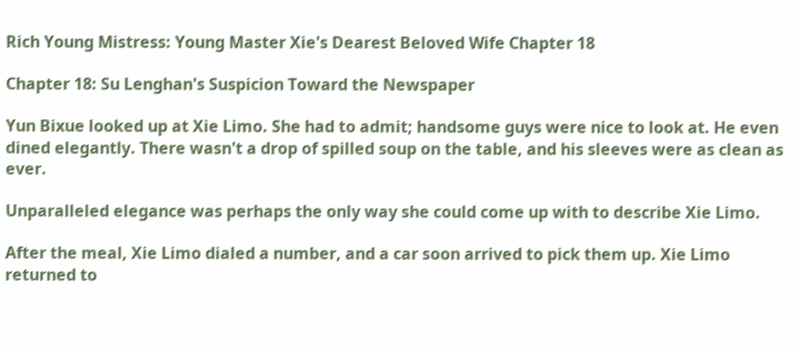Rich Young Mistress: Young Master Xie's Dearest Beloved Wife Chapter 18

Chapter 18: Su Lenghan's Suspicion Toward the Newspaper

Yun Bixue looked up at Xie Limo. She had to admit; handsome guys were nice to look at. He even dined elegantly. There wasn't a drop of spilled soup on the table, and his sleeves were as clean as ever.

Unparalleled elegance was perhaps the only way she could come up with to describe Xie Limo.

After the meal, Xie Limo dialed a number, and a car soon arrived to pick them up. Xie Limo returned to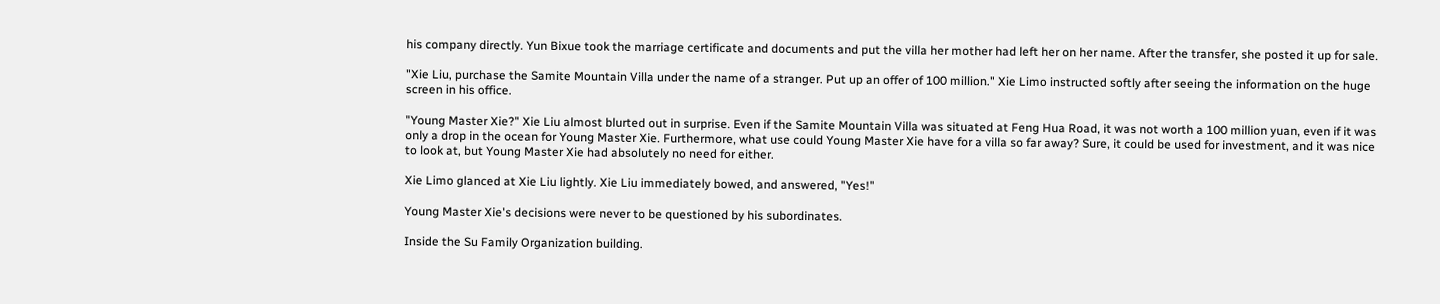his company directly. Yun Bixue took the marriage certificate and documents and put the villa her mother had left her on her name. After the transfer, she posted it up for sale.

"Xie Liu, purchase the Samite Mountain Villa under the name of a stranger. Put up an offer of 100 million." Xie Limo instructed softly after seeing the information on the huge screen in his office.

"Young Master Xie?" Xie Liu almost blurted out in surprise. Even if the Samite Mountain Villa was situated at Feng Hua Road, it was not worth a 100 million yuan, even if it was only a drop in the ocean for Young Master Xie. Furthermore, what use could Young Master Xie have for a villa so far away? Sure, it could be used for investment, and it was nice to look at, but Young Master Xie had absolutely no need for either.

Xie Limo glanced at Xie Liu lightly. Xie Liu immediately bowed, and answered, "Yes!"

Young Master Xie's decisions were never to be questioned by his subordinates.

Inside the Su Family Organization building.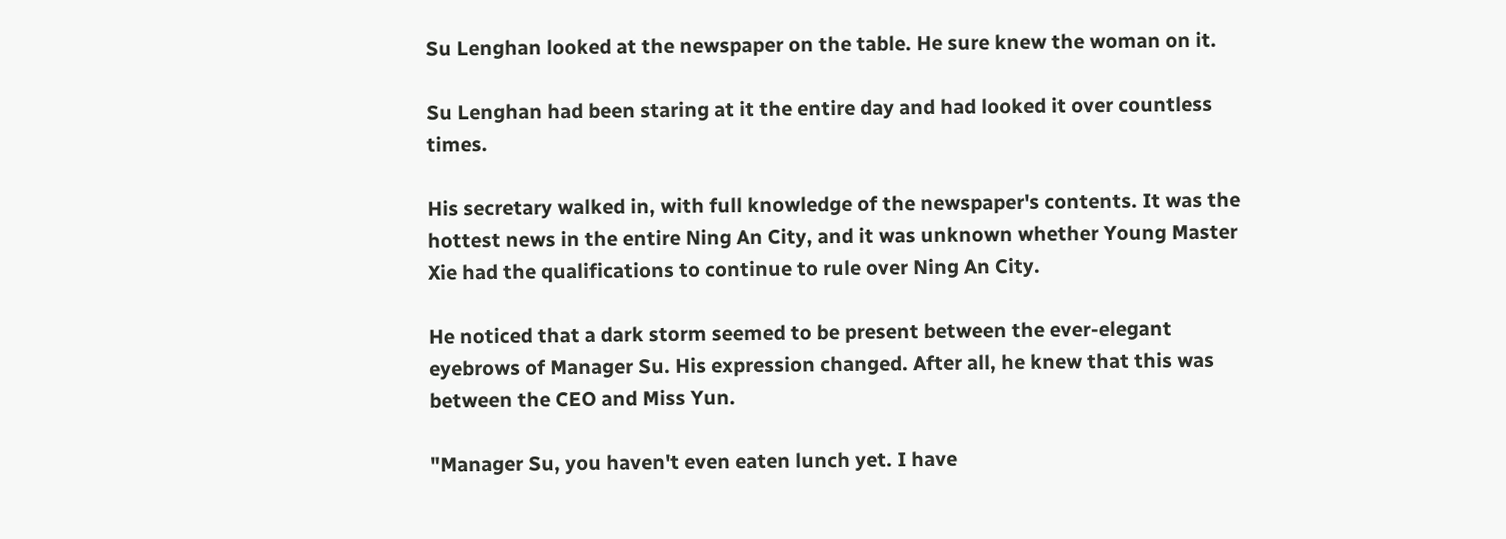Su Lenghan looked at the newspaper on the table. He sure knew the woman on it.

Su Lenghan had been staring at it the entire day and had looked it over countless times.

His secretary walked in, with full knowledge of the newspaper's contents. It was the hottest news in the entire Ning An City, and it was unknown whether Young Master Xie had the qualifications to continue to rule over Ning An City.

He noticed that a dark storm seemed to be present between the ever-elegant eyebrows of Manager Su. His expression changed. After all, he knew that this was between the CEO and Miss Yun.

"Manager Su, you haven't even eaten lunch yet. I have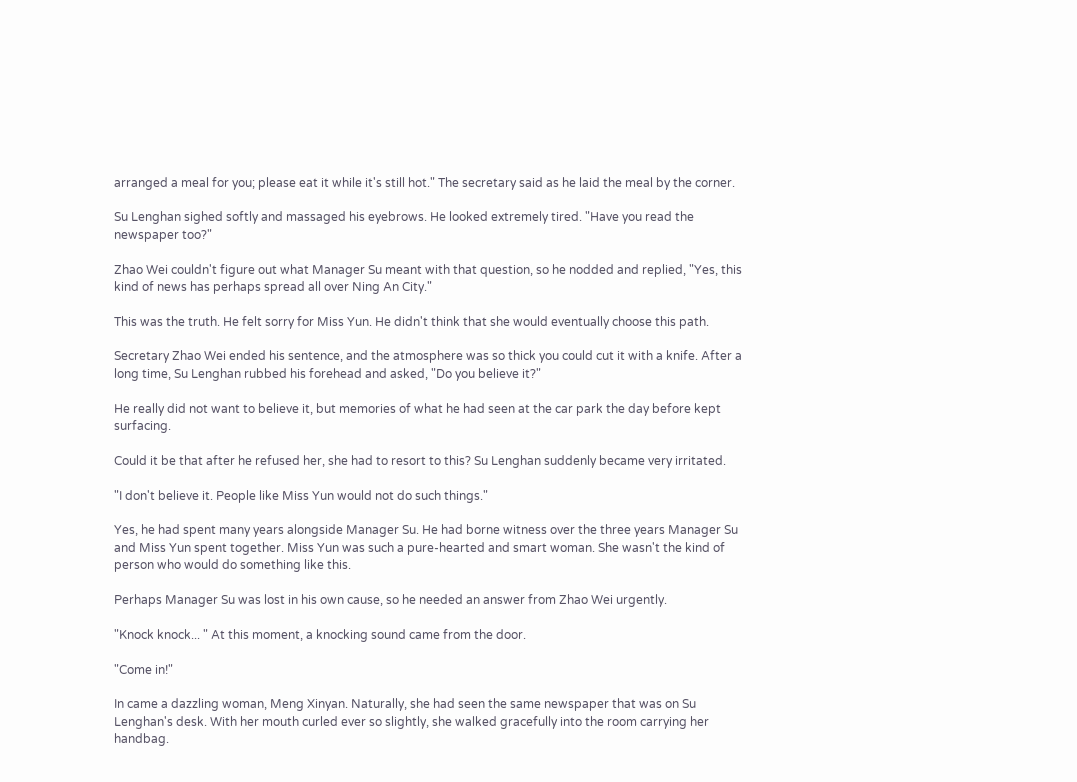arranged a meal for you; please eat it while it's still hot." The secretary said as he laid the meal by the corner.

Su Lenghan sighed softly and massaged his eyebrows. He looked extremely tired. "Have you read the newspaper too?"

Zhao Wei couldn't figure out what Manager Su meant with that question, so he nodded and replied, "Yes, this kind of news has perhaps spread all over Ning An City."

This was the truth. He felt sorry for Miss Yun. He didn't think that she would eventually choose this path.

Secretary Zhao Wei ended his sentence, and the atmosphere was so thick you could cut it with a knife. After a long time, Su Lenghan rubbed his forehead and asked, "Do you believe it?"

He really did not want to believe it, but memories of what he had seen at the car park the day before kept surfacing.

Could it be that after he refused her, she had to resort to this? Su Lenghan suddenly became very irritated.

"I don't believe it. People like Miss Yun would not do such things."

Yes, he had spent many years alongside Manager Su. He had borne witness over the three years Manager Su and Miss Yun spent together. Miss Yun was such a pure-hearted and smart woman. She wasn't the kind of person who would do something like this.

Perhaps Manager Su was lost in his own cause, so he needed an answer from Zhao Wei urgently.

"Knock knock... " At this moment, a knocking sound came from the door.

"Come in!"

In came a dazzling woman, Meng Xinyan. Naturally, she had seen the same newspaper that was on Su Lenghan's desk. With her mouth curled ever so slightly, she walked gracefully into the room carrying her handbag.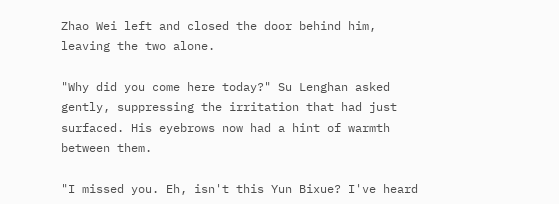Zhao Wei left and closed the door behind him, leaving the two alone.

"Why did you come here today?" Su Lenghan asked gently, suppressing the irritation that had just surfaced. His eyebrows now had a hint of warmth between them.

"I missed you. Eh, isn't this Yun Bixue? I've heard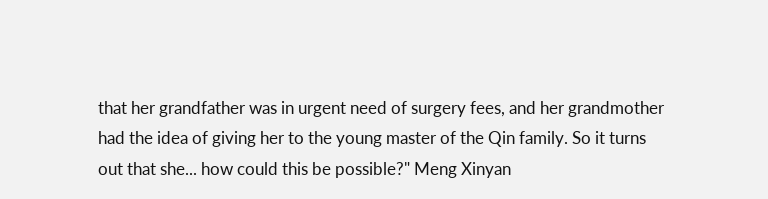that her grandfather was in urgent need of surgery fees, and her grandmother had the idea of giving her to the young master of the Qin family. So it turns out that she... how could this be possible?" Meng Xinyan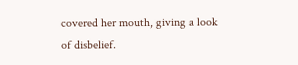covered her mouth, giving a look of disbelief.